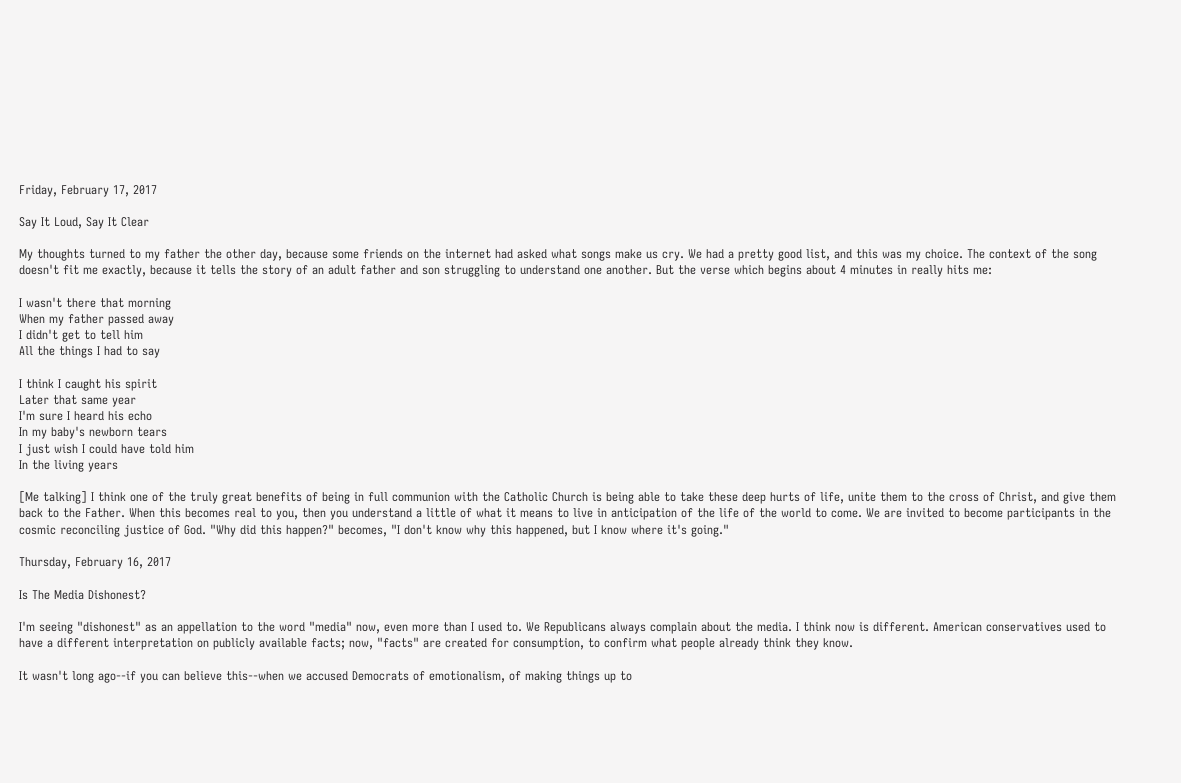Friday, February 17, 2017

Say It Loud, Say It Clear

My thoughts turned to my father the other day, because some friends on the internet had asked what songs make us cry. We had a pretty good list, and this was my choice. The context of the song doesn't fit me exactly, because it tells the story of an adult father and son struggling to understand one another. But the verse which begins about 4 minutes in really hits me:

I wasn't there that morning
When my father passed away
I didn't get to tell him
All the things I had to say

I think I caught his spirit
Later that same year
I'm sure I heard his echo
In my baby's newborn tears
I just wish I could have told him
In the living years

[Me talking] I think one of the truly great benefits of being in full communion with the Catholic Church is being able to take these deep hurts of life, unite them to the cross of Christ, and give them back to the Father. When this becomes real to you, then you understand a little of what it means to live in anticipation of the life of the world to come. We are invited to become participants in the cosmic reconciling justice of God. "Why did this happen?" becomes, "I don't know why this happened, but I know where it's going."

Thursday, February 16, 2017

Is The Media Dishonest?

I'm seeing "dishonest" as an appellation to the word "media" now, even more than I used to. We Republicans always complain about the media. I think now is different. American conservatives used to have a different interpretation on publicly available facts; now, "facts" are created for consumption, to confirm what people already think they know.

It wasn't long ago--if you can believe this--when we accused Democrats of emotionalism, of making things up to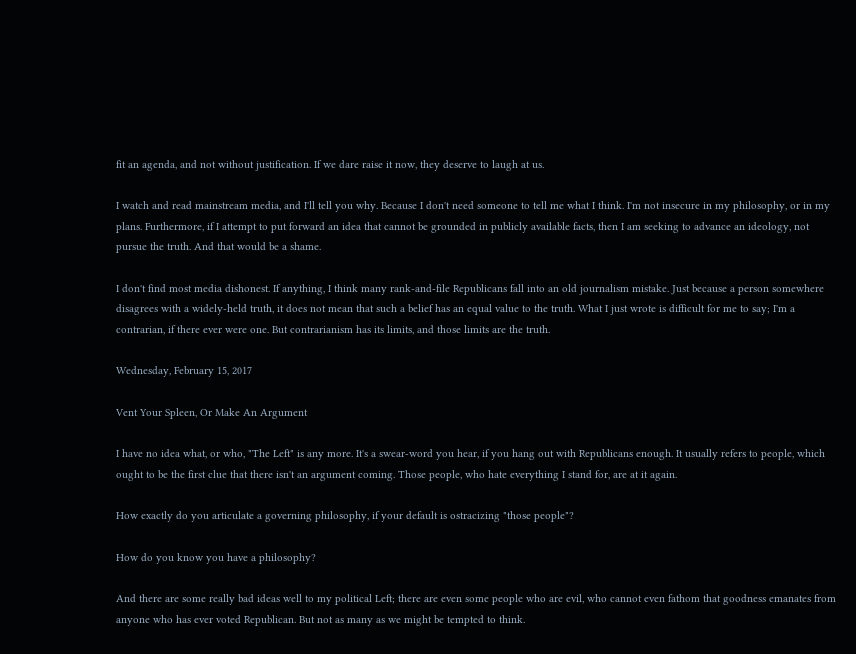fit an agenda, and not without justification. If we dare raise it now, they deserve to laugh at us.

I watch and read mainstream media, and I'll tell you why. Because I don't need someone to tell me what I think. I'm not insecure in my philosophy, or in my plans. Furthermore, if I attempt to put forward an idea that cannot be grounded in publicly available facts, then I am seeking to advance an ideology, not pursue the truth. And that would be a shame.

I don't find most media dishonest. If anything, I think many rank-and-file Republicans fall into an old journalism mistake. Just because a person somewhere disagrees with a widely-held truth, it does not mean that such a belief has an equal value to the truth. What I just wrote is difficult for me to say; I'm a contrarian, if there ever were one. But contrarianism has its limits, and those limits are the truth.

Wednesday, February 15, 2017

Vent Your Spleen, Or Make An Argument

I have no idea what, or who, "The Left" is any more. It's a swear-word you hear, if you hang out with Republicans enough. It usually refers to people, which ought to be the first clue that there isn't an argument coming. Those people, who hate everything I stand for, are at it again.

How exactly do you articulate a governing philosophy, if your default is ostracizing "those people"?

How do you know you have a philosophy?

And there are some really bad ideas well to my political Left; there are even some people who are evil, who cannot even fathom that goodness emanates from anyone who has ever voted Republican. But not as many as we might be tempted to think.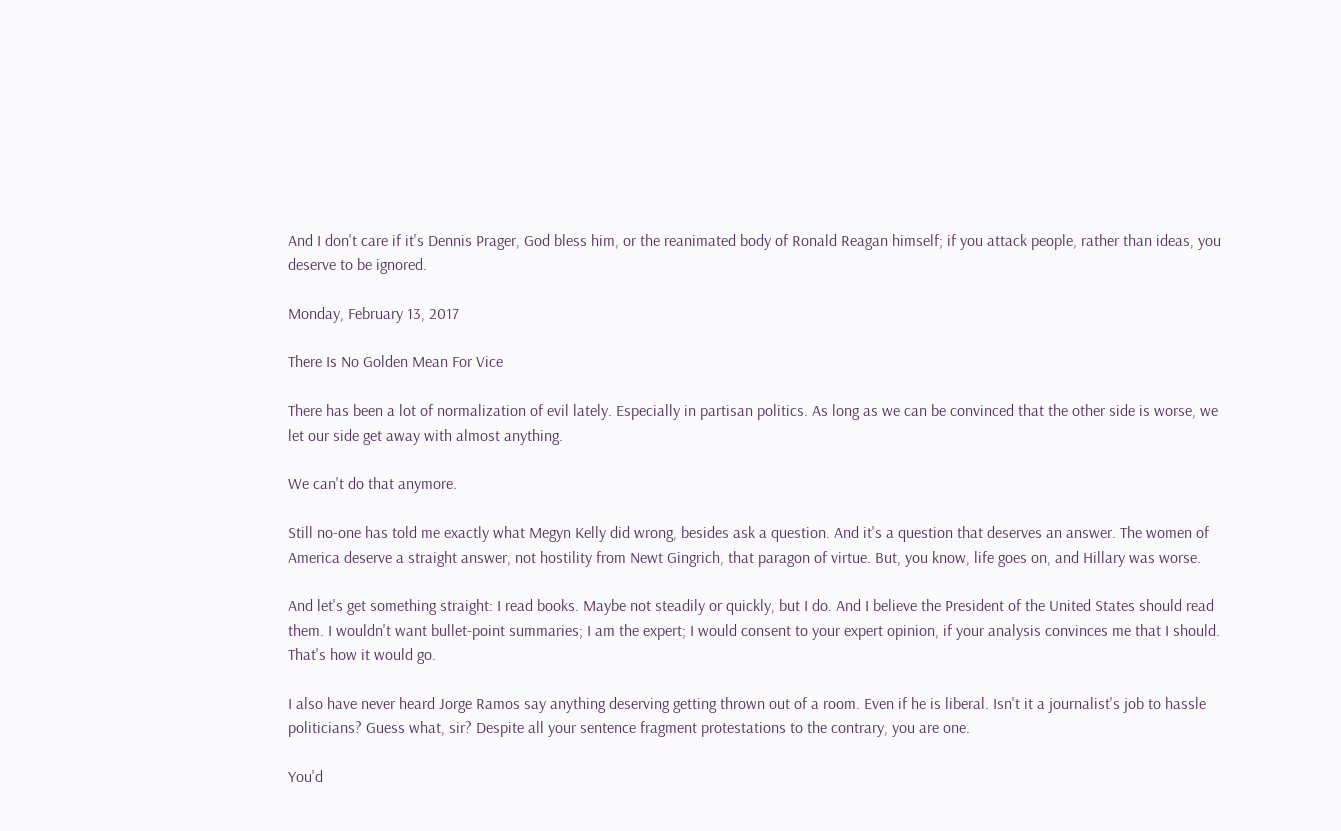And I don't care if it's Dennis Prager, God bless him, or the reanimated body of Ronald Reagan himself; if you attack people, rather than ideas, you deserve to be ignored.

Monday, February 13, 2017

There Is No Golden Mean For Vice

There has been a lot of normalization of evil lately. Especially in partisan politics. As long as we can be convinced that the other side is worse, we let our side get away with almost anything.

We can't do that anymore.

Still no-one has told me exactly what Megyn Kelly did wrong, besides ask a question. And it's a question that deserves an answer. The women of America deserve a straight answer, not hostility from Newt Gingrich, that paragon of virtue. But, you know, life goes on, and Hillary was worse.

And let's get something straight: I read books. Maybe not steadily or quickly, but I do. And I believe the President of the United States should read them. I wouldn't want bullet-point summaries; I am the expert; I would consent to your expert opinion, if your analysis convinces me that I should. That's how it would go.

I also have never heard Jorge Ramos say anything deserving getting thrown out of a room. Even if he is liberal. Isn't it a journalist's job to hassle politicians? Guess what, sir? Despite all your sentence fragment protestations to the contrary, you are one.

You'd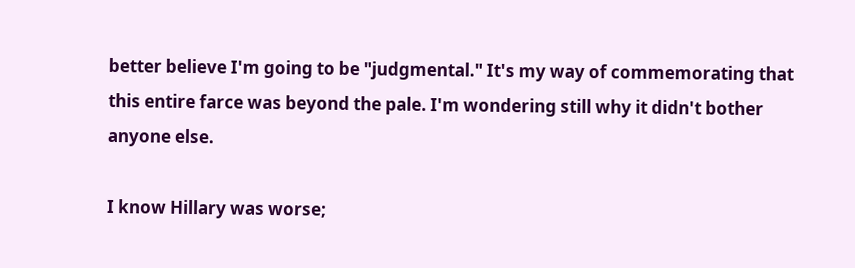better believe I'm going to be "judgmental." It's my way of commemorating that this entire farce was beyond the pale. I'm wondering still why it didn't bother anyone else.

I know Hillary was worse;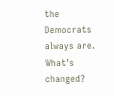the Democrats always are. What's changed?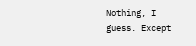Nothing, I guess. Except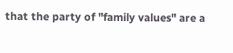that the party of "family values" are a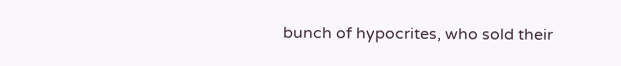bunch of hypocrites, who sold their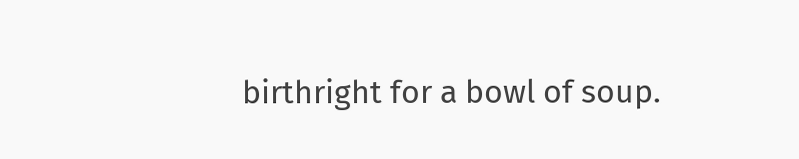birthright for a bowl of soup.